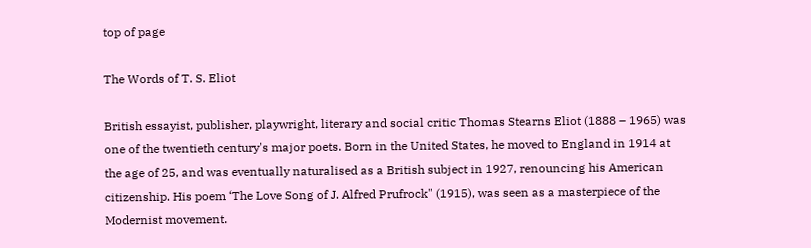top of page

The Words of T. S. Eliot

British essayist, publisher, playwright, literary and social critic Thomas Stearns Eliot (1888 – 1965) was one of the twentieth century's major poets. Born in the United States, he moved to England in 1914 at the age of 25, and was eventually naturalised as a British subject in 1927, renouncing his American citizenship. His poem ‘The Love Song of J. Alfred Prufrock" (1915), was seen as a masterpiece of the Modernist movement.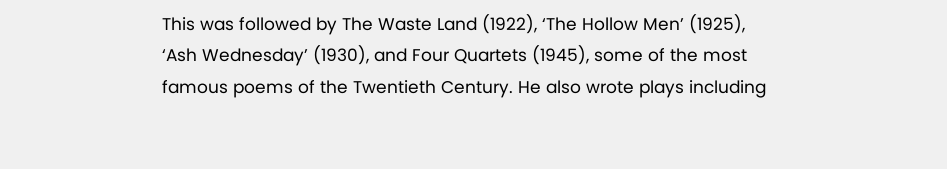This was followed by The Waste Land (1922), ‘The Hollow Men’ (1925), ‘Ash Wednesday’ (1930), and Four Quartets (1945), some of the most famous poems of the Twentieth Century. He also wrote plays including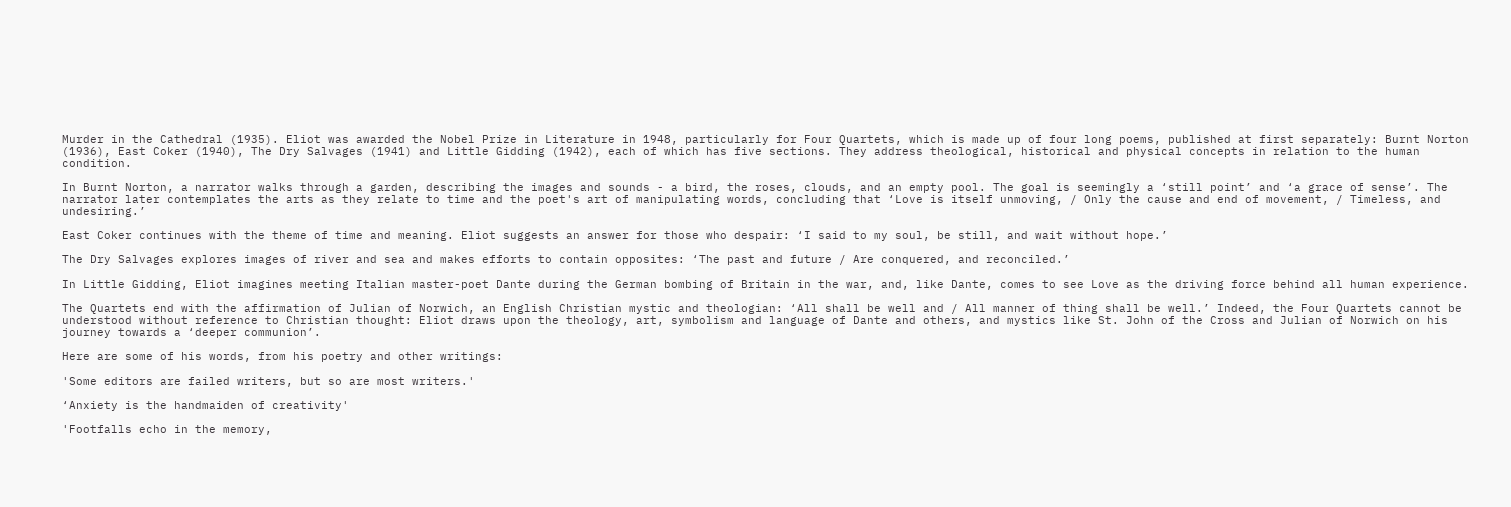Murder in the Cathedral (1935). Eliot was awarded the Nobel Prize in Literature in 1948, particularly for Four Quartets, which is made up of four long poems, published at first separately: Burnt Norton (1936), East Coker (1940), The Dry Salvages (1941) and Little Gidding (1942), each of which has five sections. They address theological, historical and physical concepts in relation to the human condition.

In Burnt Norton, a narrator walks through a garden, describing the images and sounds - a bird, the roses, clouds, and an empty pool. The goal is seemingly a ‘still point’ and ‘a grace of sense’. The narrator later contemplates the arts as they relate to time and the poet's art of manipulating words, concluding that ‘Love is itself unmoving, / Only the cause and end of movement, / Timeless, and undesiring.’

East Coker continues with the theme of time and meaning. Eliot suggests an answer for those who despair: ‘I said to my soul, be still, and wait without hope.’

The Dry Salvages explores images of river and sea and makes efforts to contain opposites: ‘The past and future / Are conquered, and reconciled.’

In Little Gidding, Eliot imagines meeting Italian master-poet Dante during the German bombing of Britain in the war, and, like Dante, comes to see Love as the driving force behind all human experience.

The Quartets end with the affirmation of Julian of Norwich, an English Christian mystic and theologian: ‘All shall be well and / All manner of thing shall be well.’ Indeed, the Four Quartets cannot be understood without reference to Christian thought: Eliot draws upon the theology, art, symbolism and language of Dante and others, and mystics like St. John of the Cross and Julian of Norwich on his journey towards a ‘deeper communion’.

Here are some of his words, from his poetry and other writings:

'Some editors are failed writers, but so are most writers.'

‘Anxiety is the handmaiden of creativity'

'Footfalls echo in the memory,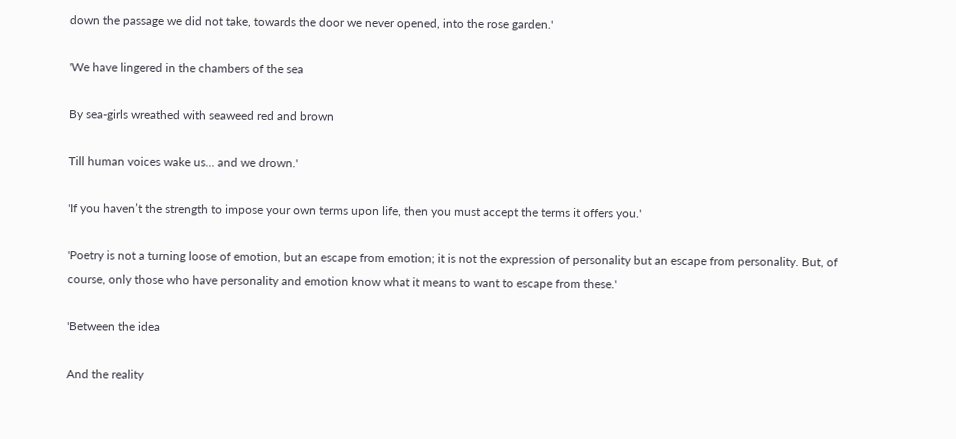down the passage we did not take, towards the door we never opened, into the rose garden.'

'We have lingered in the chambers of the sea

By sea-girls wreathed with seaweed red and brown

Till human voices wake us... and we drown.'

'If you haven’t the strength to impose your own terms upon life, then you must accept the terms it offers you.'

'Poetry is not a turning loose of emotion, but an escape from emotion; it is not the expression of personality but an escape from personality. But, of course, only those who have personality and emotion know what it means to want to escape from these.'

'Between the idea

And the reality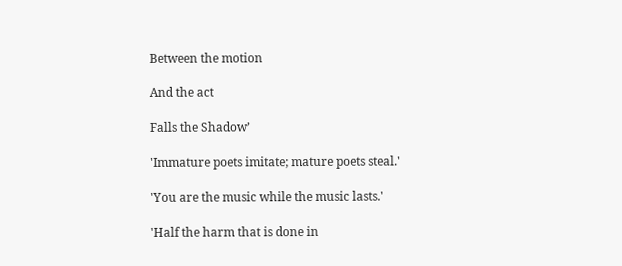Between the motion

And the act

Falls the Shadow’

'Immature poets imitate; mature poets steal.'

'You are the music while the music lasts.'

'Half the harm that is done in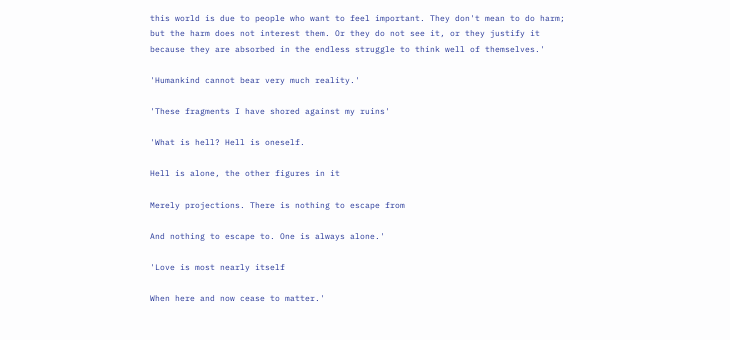this world is due to people who want to feel important. They don't mean to do harm; but the harm does not interest them. Or they do not see it, or they justify it because they are absorbed in the endless struggle to think well of themselves.'

'Humankind cannot bear very much reality.'

'These fragments I have shored against my ruins'

'What is hell? Hell is oneself.

Hell is alone, the other figures in it

Merely projections. There is nothing to escape from

And nothing to escape to. One is always alone.'

'Love is most nearly itself

When here and now cease to matter.'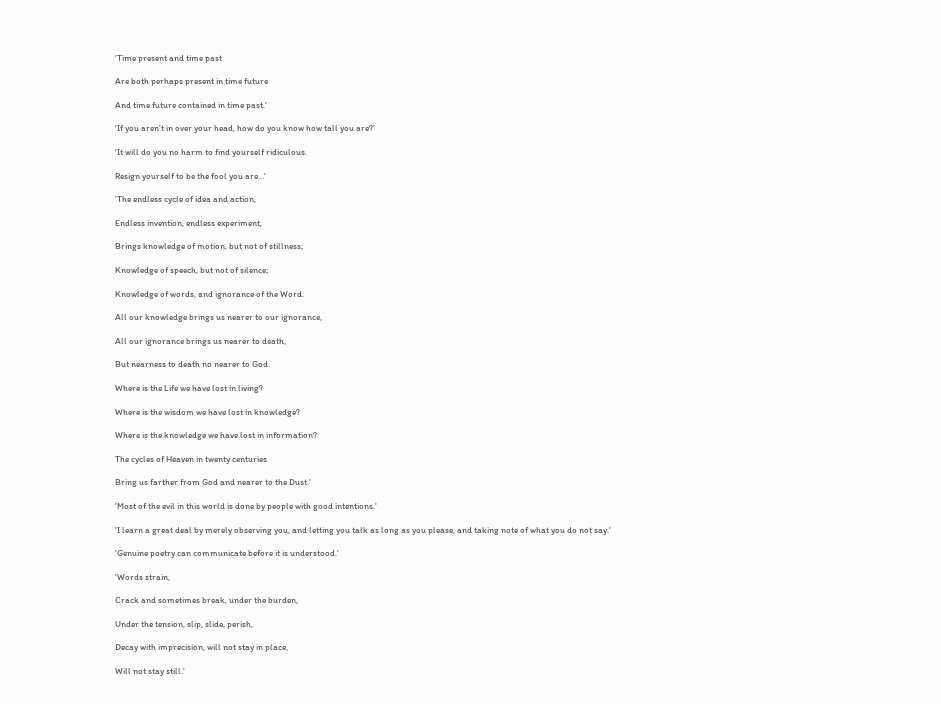'Time present and time past

Are both perhaps present in time future

And time future contained in time past.'

'If you aren't in over your head, how do you know how tall you are?'

'It will do you no harm to find yourself ridiculous.

Resign yourself to be the fool you are...'

'The endless cycle of idea and action,

Endless invention, endless experiment,

Brings knowledge of motion, but not of stillness;

Knowledge of speech, but not of silence;

Knowledge of words, and ignorance of the Word.

All our knowledge brings us nearer to our ignorance,

All our ignorance brings us nearer to death,

But nearness to death no nearer to God.

Where is the Life we have lost in living?

Where is the wisdom we have lost in knowledge?

Where is the knowledge we have lost in information?

The cycles of Heaven in twenty centuries

Bring us farther from God and nearer to the Dust.'

'Most of the evil in this world is done by people with good intentions.'

'I learn a great deal by merely observing you, and letting you talk as long as you please, and taking note of what you do not say.'

'Genuine poetry can communicate before it is understood.’

'Words strain,

Crack and sometimes break, under the burden,

Under the tension, slip, slide, perish,

Decay with imprecision, will not stay in place,

Will not stay still.'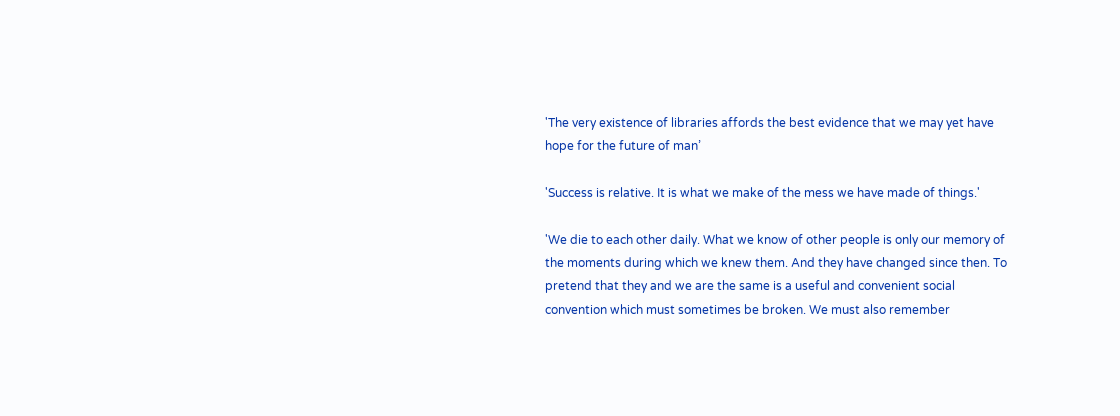'The very existence of libraries affords the best evidence that we may yet have hope for the future of man’

'Success is relative. It is what we make of the mess we have made of things.'

'We die to each other daily. What we know of other people is only our memory of the moments during which we knew them. And they have changed since then. To pretend that they and we are the same is a useful and convenient social convention which must sometimes be broken. We must also remember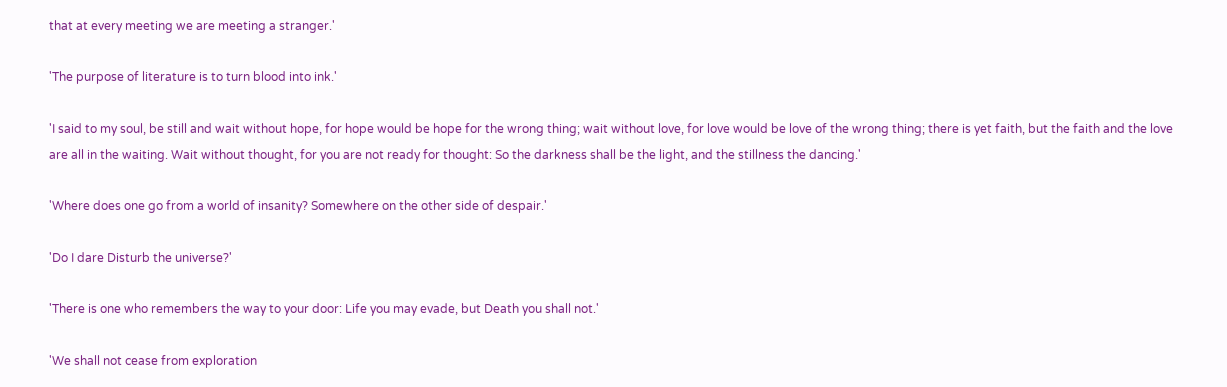that at every meeting we are meeting a stranger.'

'The purpose of literature is to turn blood into ink.'

'I said to my soul, be still and wait without hope, for hope would be hope for the wrong thing; wait without love, for love would be love of the wrong thing; there is yet faith, but the faith and the love are all in the waiting. Wait without thought, for you are not ready for thought: So the darkness shall be the light, and the stillness the dancing.'

'Where does one go from a world of insanity? Somewhere on the other side of despair.'

'Do I dare Disturb the universe?'

'There is one who remembers the way to your door: Life you may evade, but Death you shall not.'

'We shall not cease from exploration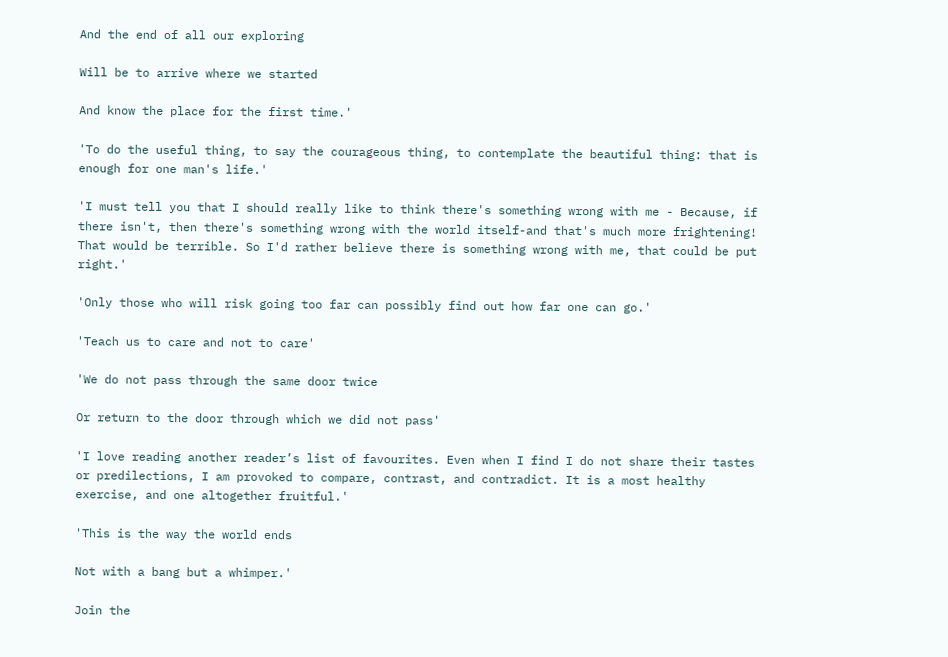And the end of all our exploring

Will be to arrive where we started

And know the place for the first time.'

'To do the useful thing, to say the courageous thing, to contemplate the beautiful thing: that is enough for one man's life.'

'I must tell you that I should really like to think there's something wrong with me - Because, if there isn't, then there's something wrong with the world itself-and that's much more frightening! That would be terrible. So I'd rather believe there is something wrong with me, that could be put right.'

'Only those who will risk going too far can possibly find out how far one can go.'

'Teach us to care and not to care'

'We do not pass through the same door twice

Or return to the door through which we did not pass'

'I love reading another reader’s list of favourites. Even when I find I do not share their tastes or predilections, I am provoked to compare, contrast, and contradict. It is a most healthy exercise, and one altogether fruitful.'

'This is the way the world ends

Not with a bang but a whimper.'

Join the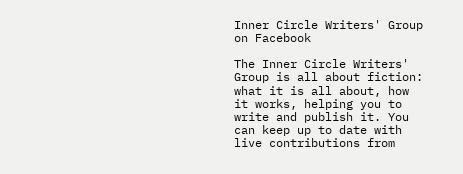Inner Circle Writers' Group on Facebook

The Inner Circle Writers' Group is all about fiction: what it is all about, how it works, helping you to write and publish it. You can keep up to date with live contributions from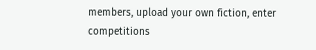members, upload your own fiction, enter competitions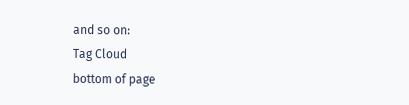and so on:
Tag Cloud
bottom of page